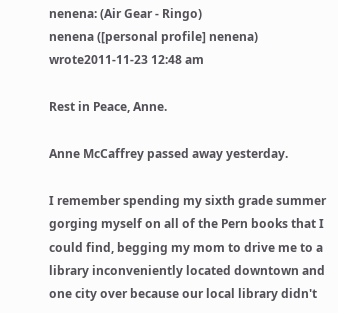nenena: (Air Gear - Ringo)
nenena ([personal profile] nenena) wrote2011-11-23 12:48 am

Rest in Peace, Anne.

Anne McCaffrey passed away yesterday.

I remember spending my sixth grade summer gorging myself on all of the Pern books that I could find, begging my mom to drive me to a library inconveniently located downtown and one city over because our local library didn't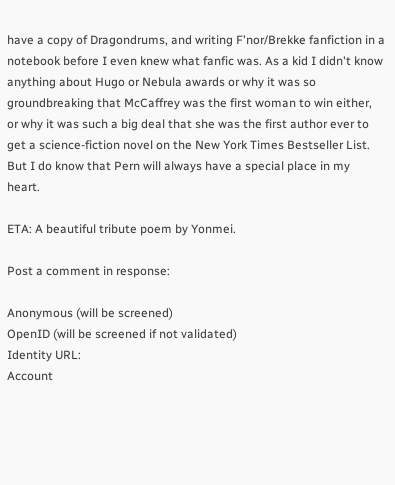have a copy of Dragondrums, and writing F'nor/Brekke fanfiction in a notebook before I even knew what fanfic was. As a kid I didn't know anything about Hugo or Nebula awards or why it was so groundbreaking that McCaffrey was the first woman to win either, or why it was such a big deal that she was the first author ever to get a science-fiction novel on the New York Times Bestseller List. But I do know that Pern will always have a special place in my heart.

ETA: A beautiful tribute poem by Yonmei.

Post a comment in response:

Anonymous (will be screened)
OpenID (will be screened if not validated)
Identity URL:
Account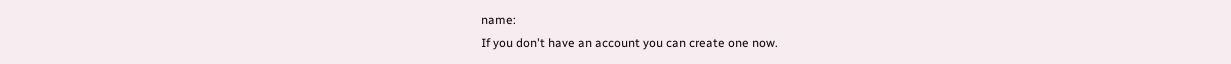name:
If you don't have an account you can create one now.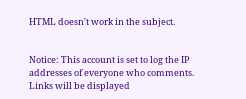HTML doesn't work in the subject.


Notice: This account is set to log the IP addresses of everyone who comments.
Links will be displayed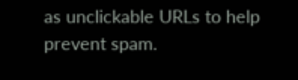as unclickable URLs to help prevent spam.